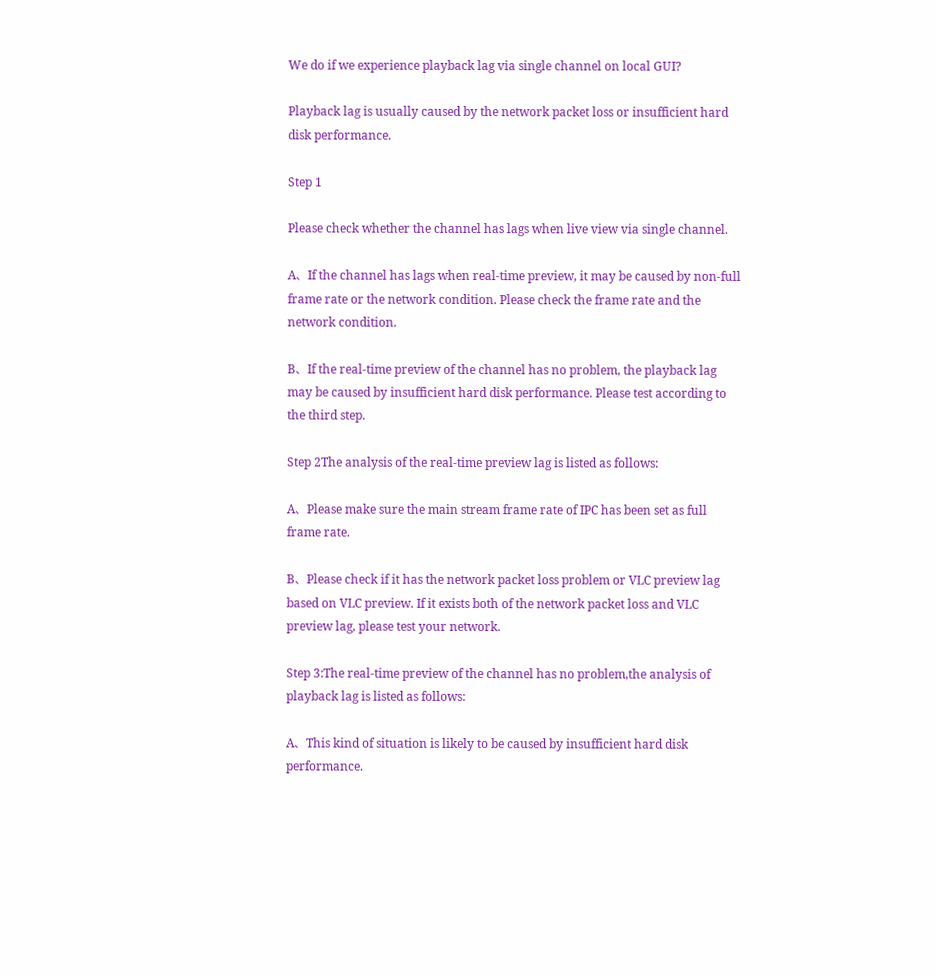We do if we experience playback lag via single channel on local GUI?

Playback lag is usually caused by the network packet loss or insufficient hard disk performance.

Step 1

Please check whether the channel has lags when live view via single channel.

A、If the channel has lags when real-time preview, it may be caused by non-full frame rate or the network condition. Please check the frame rate and the network condition.

B、If the real-time preview of the channel has no problem, the playback lag may be caused by insufficient hard disk performance. Please test according to the third step.

Step 2The analysis of the real-time preview lag is listed as follows:

A、Please make sure the main stream frame rate of IPC has been set as full frame rate.

B、Please check if it has the network packet loss problem or VLC preview lag based on VLC preview. If it exists both of the network packet loss and VLC preview lag, please test your network.

Step 3:The real-time preview of the channel has no problem,the analysis of playback lag is listed as follows:

A、This kind of situation is likely to be caused by insufficient hard disk performance.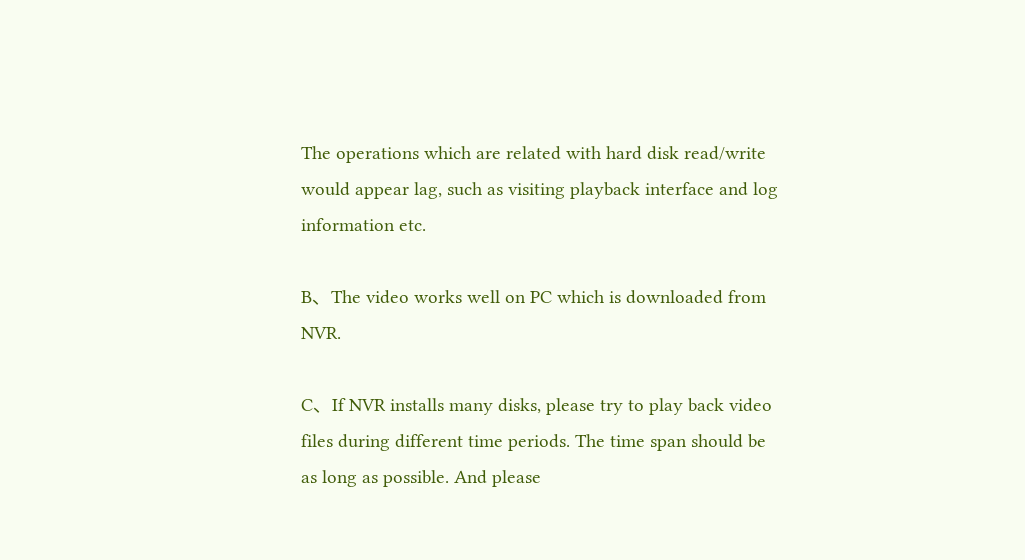The operations which are related with hard disk read/write would appear lag, such as visiting playback interface and log information etc.

B、The video works well on PC which is downloaded from NVR.

C、If NVR installs many disks, please try to play back video files during different time periods. The time span should be as long as possible. And please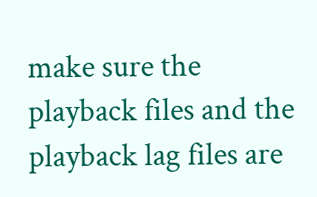make sure the playback files and the playback lag files are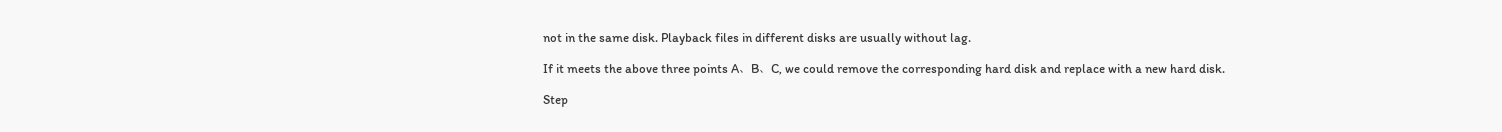not in the same disk. Playback files in different disks are usually without lag.

If it meets the above three points A、B、C, we could remove the corresponding hard disk and replace with a new hard disk.

Step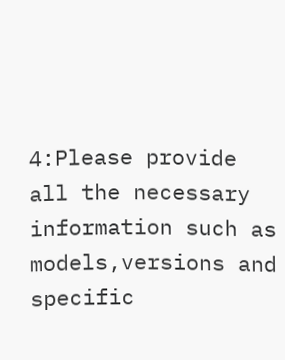4:Please provide all the necessary information such as models,versions and specific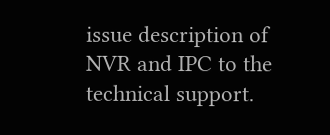issue description of NVR and IPC to the technical support.